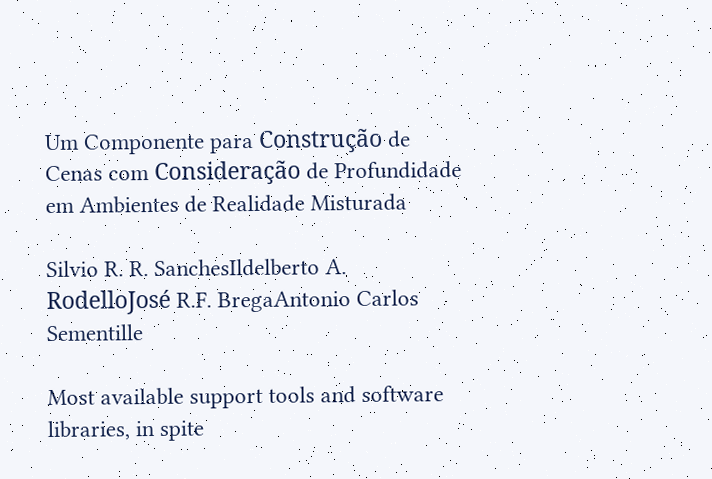Um Componente para Construção de Cenas com Consideração de Profundidade em Ambientes de Realidade Misturada

Silvio R. R. SanchesIldelberto A. RodelloJosé R.F. BregaAntonio Carlos Sementille

Most available support tools and software libraries, in spite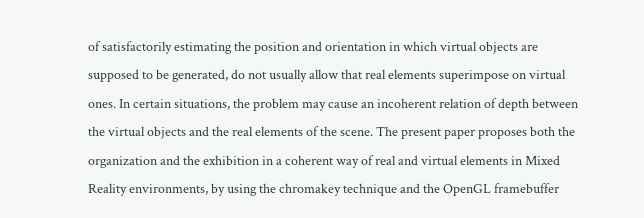of satisfactorily estimating the position and orientation in which virtual objects are supposed to be generated, do not usually allow that real elements superimpose on virtual ones. In certain situations, the problem may cause an incoherent relation of depth between the virtual objects and the real elements of the scene. The present paper proposes both the organization and the exhibition in a coherent way of real and virtual elements in Mixed Reality environments, by using the chromakey technique and the OpenGL framebuffer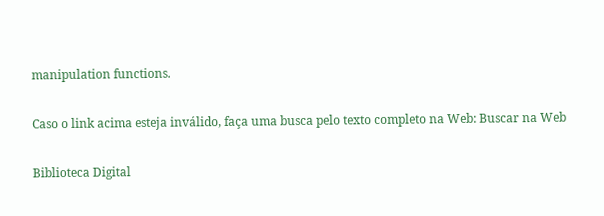manipulation functions.

Caso o link acima esteja inválido, faça uma busca pelo texto completo na Web: Buscar na Web

Biblioteca Digital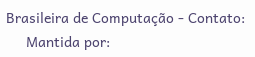Brasileira de Computação - Contato:
     Mantida por: